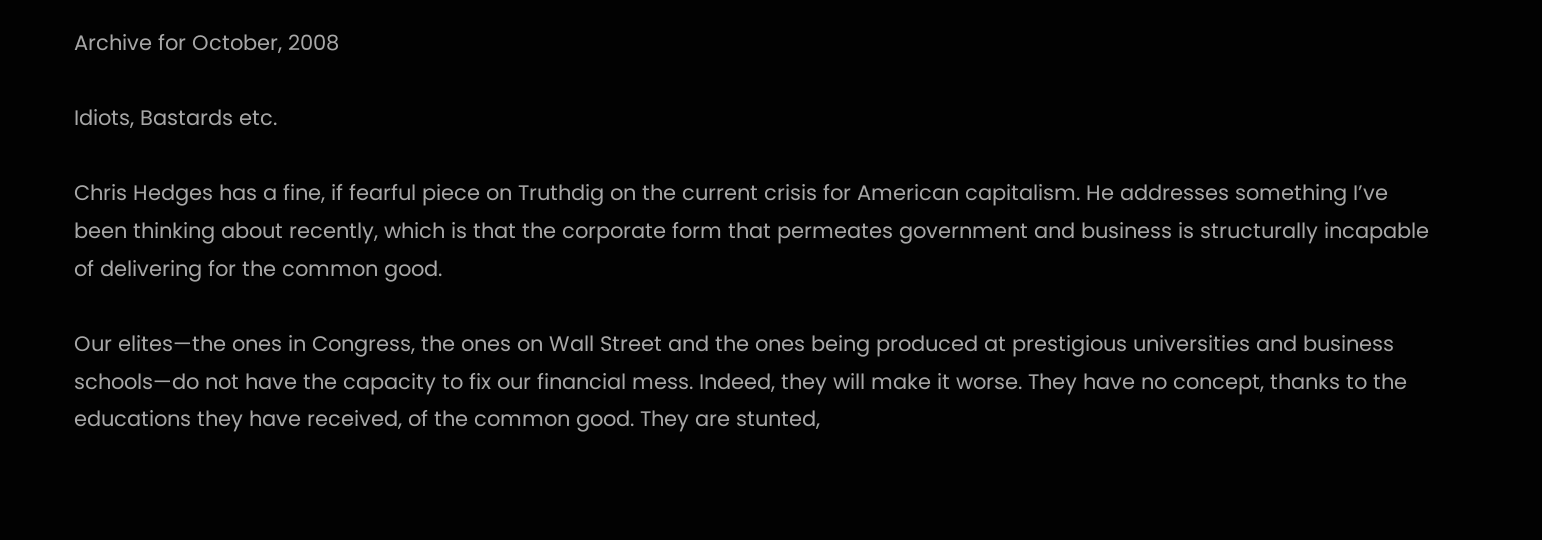Archive for October, 2008

Idiots, Bastards etc.

Chris Hedges has a fine, if fearful piece on Truthdig on the current crisis for American capitalism. He addresses something I’ve been thinking about recently, which is that the corporate form that permeates government and business is structurally incapable of delivering for the common good.

Our elites—the ones in Congress, the ones on Wall Street and the ones being produced at prestigious universities and business schools—do not have the capacity to fix our financial mess. Indeed, they will make it worse. They have no concept, thanks to the educations they have received, of the common good. They are stunted,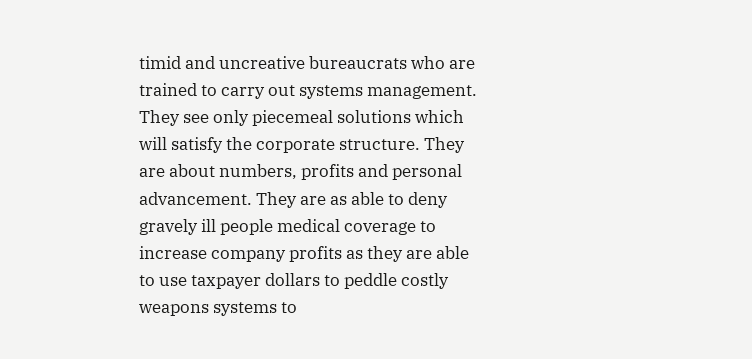timid and uncreative bureaucrats who are trained to carry out systems management. They see only piecemeal solutions which will satisfy the corporate structure. They are about numbers, profits and personal advancement. They are as able to deny gravely ill people medical coverage to increase company profits as they are able to use taxpayer dollars to peddle costly weapons systems to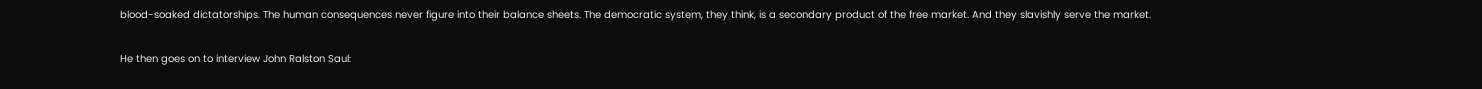blood-soaked dictatorships. The human consequences never figure into their balance sheets. The democratic system, they think, is a secondary product of the free market. And they slavishly serve the market.

He then goes on to interview John Ralston Saul: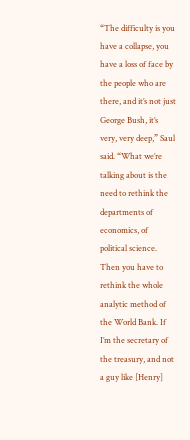“The difficulty is you have a collapse, you have a loss of face by the people who are there, and it’s not just George Bush, it’s very, very deep,” Saul said. “What we’re talking about is the need to rethink the departments of economics, of political science. Then you have to rethink the whole analytic method of the World Bank. If I’m the secretary of the treasury, and not a guy like [Henry]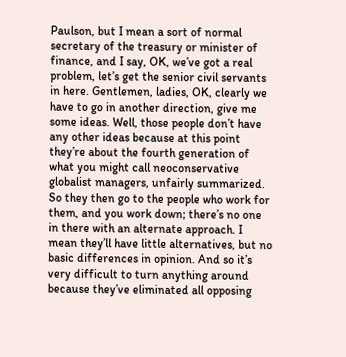Paulson, but I mean a sort of normal secretary of the treasury or minister of finance, and I say, OK, we’ve got a real problem, let’s get the senior civil servants in here. Gentlemen, ladies, OK, clearly we have to go in another direction, give me some ideas. Well, those people don’t have any other ideas because at this point they’re about the fourth generation of what you might call neoconservative globalist managers, unfairly summarized. So they then go to the people who work for them, and you work down; there’s no one in there with an alternate approach. I mean they’ll have little alternatives, but no basic differences in opinion. And so it’s very difficult to turn anything around because they’ve eliminated all opposing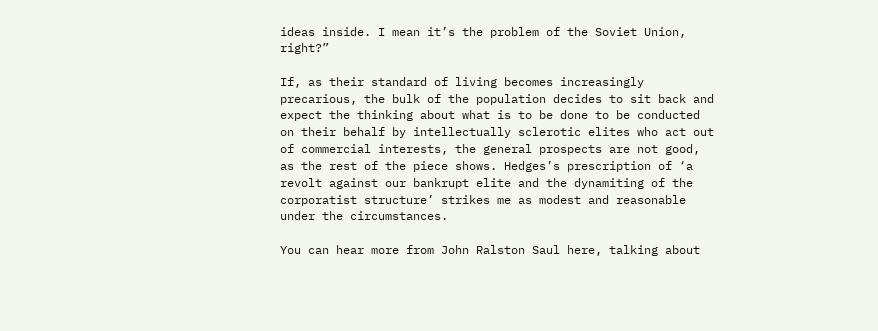ideas inside. I mean it’s the problem of the Soviet Union, right?”

If, as their standard of living becomes increasingly precarious, the bulk of the population decides to sit back and expect the thinking about what is to be done to be conducted on their behalf by intellectually sclerotic elites who act out of commercial interests, the general prospects are not good, as the rest of the piece shows. Hedges’s prescription of ‘a revolt against our bankrupt elite and the dynamiting of the corporatist structure’ strikes me as modest and reasonable under the circumstances.

You can hear more from John Ralston Saul here, talking about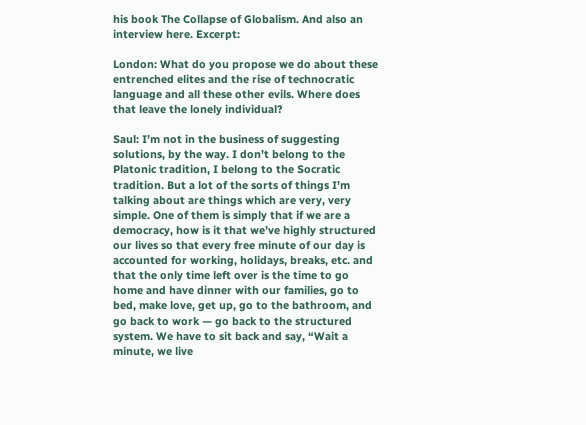his book The Collapse of Globalism. And also an interview here. Excerpt:

London: What do you propose we do about these entrenched elites and the rise of technocratic language and all these other evils. Where does that leave the lonely individual?

Saul: I’m not in the business of suggesting solutions, by the way. I don’t belong to the Platonic tradition, I belong to the Socratic tradition. But a lot of the sorts of things I’m talking about are things which are very, very simple. One of them is simply that if we are a democracy, how is it that we’ve highly structured our lives so that every free minute of our day is accounted for working, holidays, breaks, etc. and that the only time left over is the time to go home and have dinner with our families, go to bed, make love, get up, go to the bathroom, and go back to work — go back to the structured system. We have to sit back and say, “Wait a minute, we live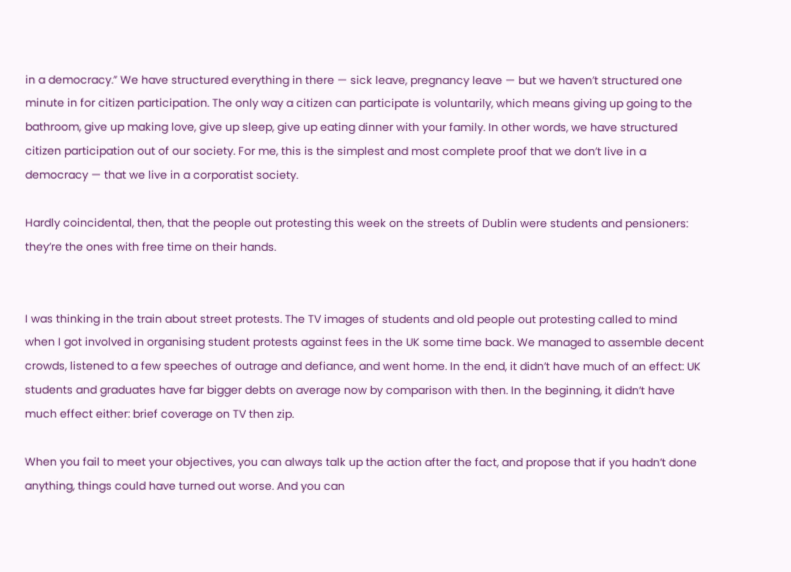in a democracy.” We have structured everything in there — sick leave, pregnancy leave — but we haven’t structured one minute in for citizen participation. The only way a citizen can participate is voluntarily, which means giving up going to the bathroom, give up making love, give up sleep, give up eating dinner with your family. In other words, we have structured citizen participation out of our society. For me, this is the simplest and most complete proof that we don’t live in a democracy — that we live in a corporatist society.

Hardly coincidental, then, that the people out protesting this week on the streets of Dublin were students and pensioners: they’re the ones with free time on their hands.


I was thinking in the train about street protests. The TV images of students and old people out protesting called to mind when I got involved in organising student protests against fees in the UK some time back. We managed to assemble decent crowds, listened to a few speeches of outrage and defiance, and went home. In the end, it didn’t have much of an effect: UK students and graduates have far bigger debts on average now by comparison with then. In the beginning, it didn’t have much effect either: brief coverage on TV then zip.

When you fail to meet your objectives, you can always talk up the action after the fact, and propose that if you hadn’t done anything, things could have turned out worse. And you can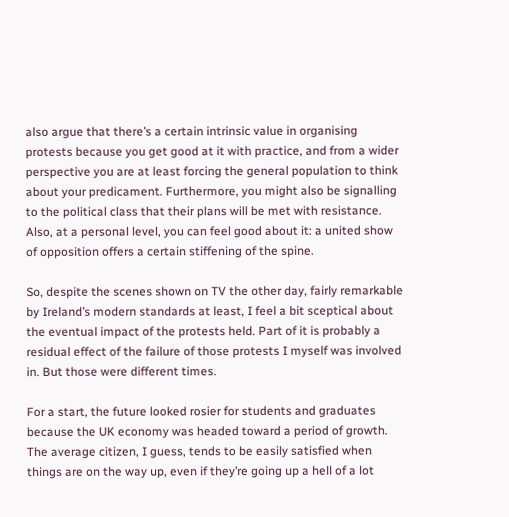also argue that there’s a certain intrinsic value in organising protests because you get good at it with practice, and from a wider perspective you are at least forcing the general population to think about your predicament. Furthermore, you might also be signalling to the political class that their plans will be met with resistance. Also, at a personal level, you can feel good about it: a united show of opposition offers a certain stiffening of the spine.

So, despite the scenes shown on TV the other day, fairly remarkable by Ireland’s modern standards at least, I feel a bit sceptical about the eventual impact of the protests held. Part of it is probably a residual effect of the failure of those protests I myself was involved in. But those were different times.

For a start, the future looked rosier for students and graduates because the UK economy was headed toward a period of growth. The average citizen, I guess, tends to be easily satisfied when things are on the way up, even if they’re going up a hell of a lot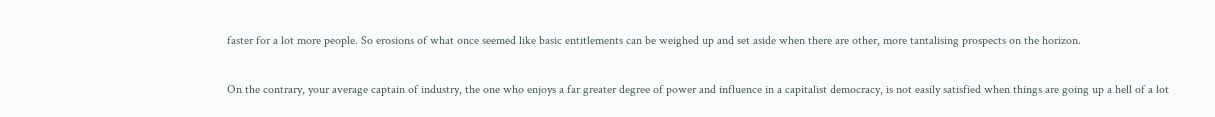faster for a lot more people. So erosions of what once seemed like basic entitlements can be weighed up and set aside when there are other, more tantalising prospects on the horizon.

On the contrary, your average captain of industry, the one who enjoys a far greater degree of power and influence in a capitalist democracy, is not easily satisfied when things are going up a hell of a lot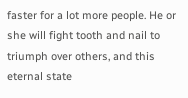faster for a lot more people. He or she will fight tooth and nail to triumph over others, and this eternal state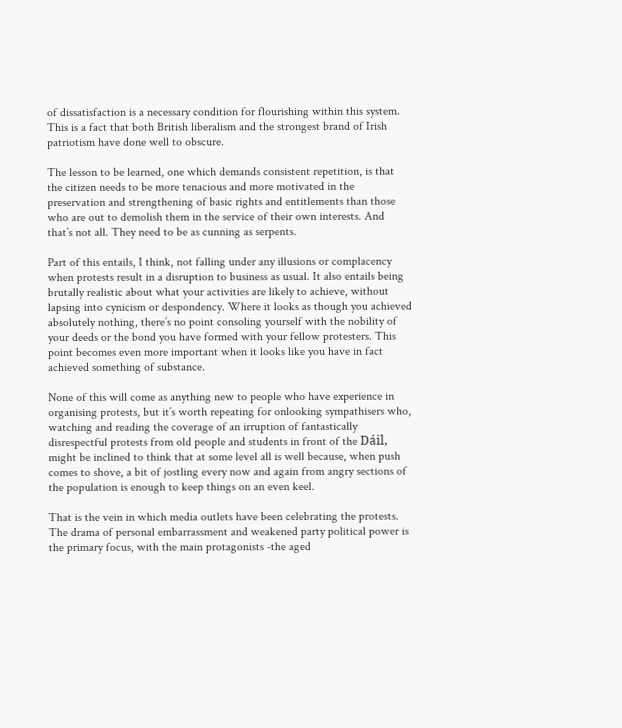of dissatisfaction is a necessary condition for flourishing within this system. This is a fact that both British liberalism and the strongest brand of Irish patriotism have done well to obscure.

The lesson to be learned, one which demands consistent repetition, is that the citizen needs to be more tenacious and more motivated in the preservation and strengthening of basic rights and entitlements than those who are out to demolish them in the service of their own interests. And that’s not all. They need to be as cunning as serpents.

Part of this entails, I think, not falling under any illusions or complacency when protests result in a disruption to business as usual. It also entails being brutally realistic about what your activities are likely to achieve, without lapsing into cynicism or despondency. Where it looks as though you achieved absolutely nothing, there’s no point consoling yourself with the nobility of your deeds or the bond you have formed with your fellow protesters. This point becomes even more important when it looks like you have in fact achieved something of substance.

None of this will come as anything new to people who have experience in organising protests, but it’s worth repeating for onlooking sympathisers who, watching and reading the coverage of an irruption of fantastically disrespectful protests from old people and students in front of the Dáil, might be inclined to think that at some level all is well because, when push comes to shove, a bit of jostling every now and again from angry sections of the population is enough to keep things on an even keel.

That is the vein in which media outlets have been celebrating the protests. The drama of personal embarrassment and weakened party political power is the primary focus, with the main protagonists -the aged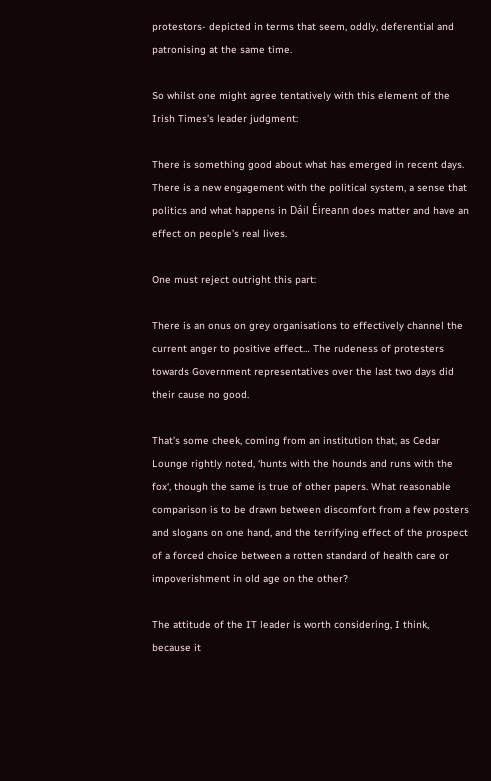protestors- depicted in terms that seem, oddly, deferential and patronising at the same time.

So whilst one might agree tentatively with this element of the Irish Times’s leader judgment:

There is something good about what has emerged in recent days. There is a new engagement with the political system, a sense that politics and what happens in Dáil Éireann does matter and have an effect on people’s real lives.

One must reject outright this part:

There is an onus on grey organisations to effectively channel the current anger to positive effect… The rudeness of protesters towards Government representatives over the last two days did their cause no good.

That’s some cheek, coming from an institution that, as Cedar Lounge rightly noted, ‘hunts with the hounds and runs with the fox‘, though the same is true of other papers. What reasonable comparison is to be drawn between discomfort from a few posters and slogans on one hand, and the terrifying effect of the prospect of a forced choice between a rotten standard of health care or impoverishment in old age on the other?

The attitude of the IT leader is worth considering, I think, because it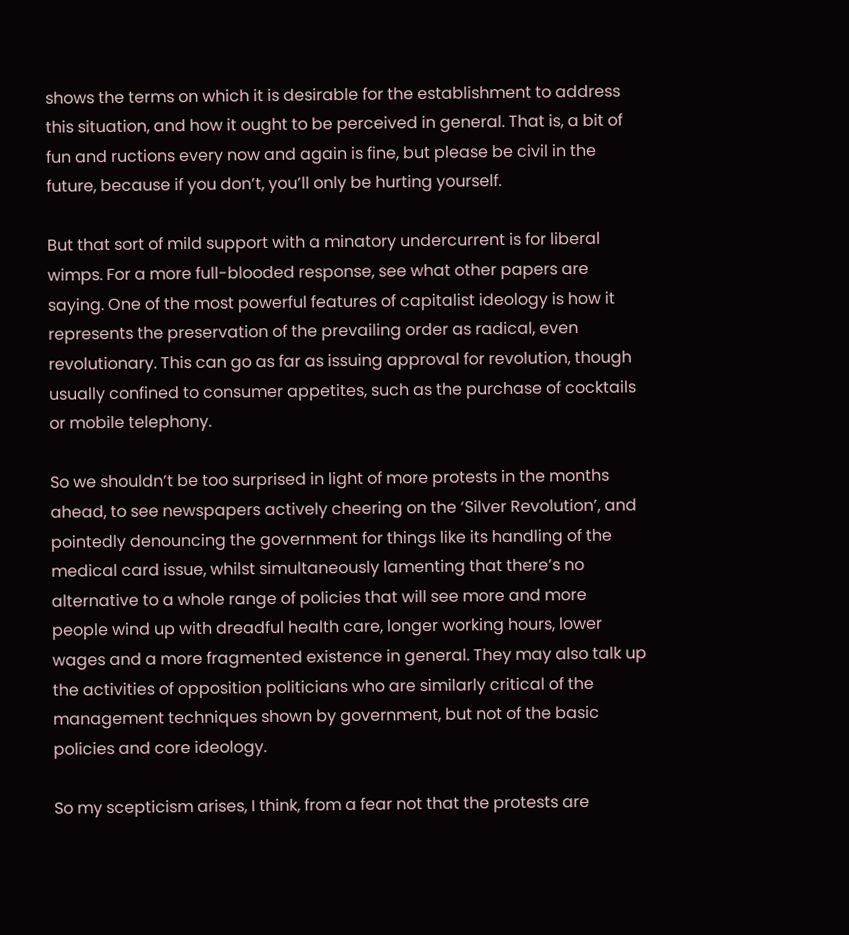shows the terms on which it is desirable for the establishment to address this situation, and how it ought to be perceived in general. That is, a bit of fun and ructions every now and again is fine, but please be civil in the future, because if you don’t, you’ll only be hurting yourself.

But that sort of mild support with a minatory undercurrent is for liberal wimps. For a more full-blooded response, see what other papers are saying. One of the most powerful features of capitalist ideology is how it represents the preservation of the prevailing order as radical, even revolutionary. This can go as far as issuing approval for revolution, though usually confined to consumer appetites, such as the purchase of cocktails or mobile telephony.

So we shouldn’t be too surprised in light of more protests in the months ahead, to see newspapers actively cheering on the ‘Silver Revolution’, and pointedly denouncing the government for things like its handling of the medical card issue, whilst simultaneously lamenting that there’s no alternative to a whole range of policies that will see more and more people wind up with dreadful health care, longer working hours, lower wages and a more fragmented existence in general. They may also talk up the activities of opposition politicians who are similarly critical of the management techniques shown by government, but not of the basic policies and core ideology.

So my scepticism arises, I think, from a fear not that the protests are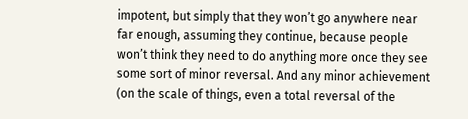impotent, but simply that they won’t go anywhere near far enough, assuming they continue, because people won’t think they need to do anything more once they see some sort of minor reversal. And any minor achievement (on the scale of things, even a total reversal of the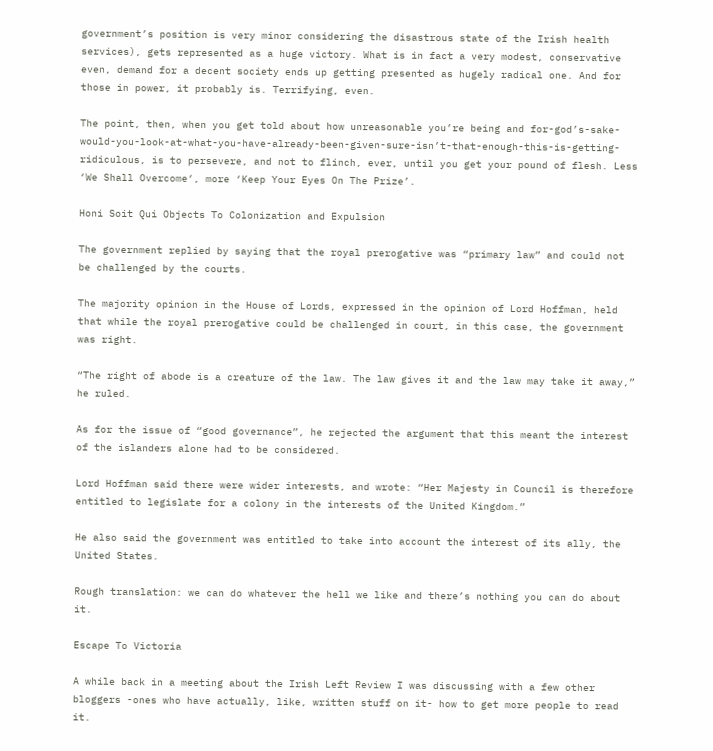government’s position is very minor considering the disastrous state of the Irish health services), gets represented as a huge victory. What is in fact a very modest, conservative even, demand for a decent society ends up getting presented as hugely radical one. And for those in power, it probably is. Terrifying, even.

The point, then, when you get told about how unreasonable you’re being and for-god’s-sake-would-you-look-at-what-you-have-already-been-given-sure-isn’t-that-enough-this-is-getting-ridiculous, is to persevere, and not to flinch, ever, until you get your pound of flesh. Less ‘We Shall Overcome‘, more ‘Keep Your Eyes On The Prize’.

Honi Soit Qui Objects To Colonization and Expulsion

The government replied by saying that the royal prerogative was “primary law” and could not be challenged by the courts.

The majority opinion in the House of Lords, expressed in the opinion of Lord Hoffman, held that while the royal prerogative could be challenged in court, in this case, the government was right.

“The right of abode is a creature of the law. The law gives it and the law may take it away,” he ruled.

As for the issue of “good governance”, he rejected the argument that this meant the interest of the islanders alone had to be considered.

Lord Hoffman said there were wider interests, and wrote: “Her Majesty in Council is therefore entitled to legislate for a colony in the interests of the United Kingdom.”

He also said the government was entitled to take into account the interest of its ally, the United States.

Rough translation: we can do whatever the hell we like and there’s nothing you can do about it.

Escape To Victoria

A while back in a meeting about the Irish Left Review I was discussing with a few other bloggers -ones who have actually, like, written stuff on it- how to get more people to read it.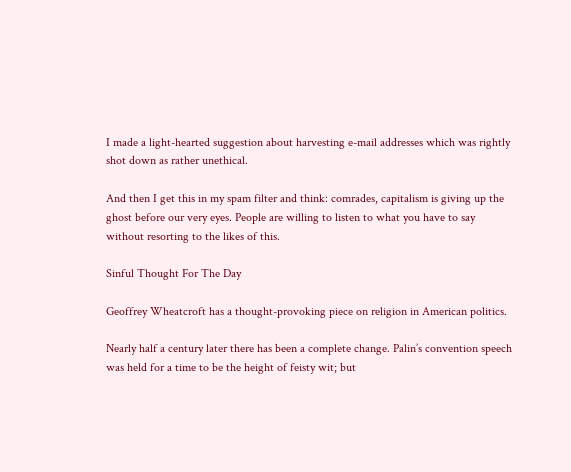I made a light-hearted suggestion about harvesting e-mail addresses which was rightly shot down as rather unethical.

And then I get this in my spam filter and think: comrades, capitalism is giving up the ghost before our very eyes. People are willing to listen to what you have to say without resorting to the likes of this.

Sinful Thought For The Day

Geoffrey Wheatcroft has a thought-provoking piece on religion in American politics.

Nearly half a century later there has been a complete change. Palin’s convention speech was held for a time to be the height of feisty wit; but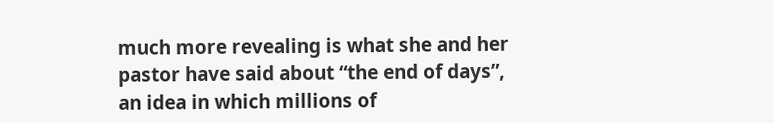much more revealing is what she and her pastor have said about “the end of days”, an idea in which millions of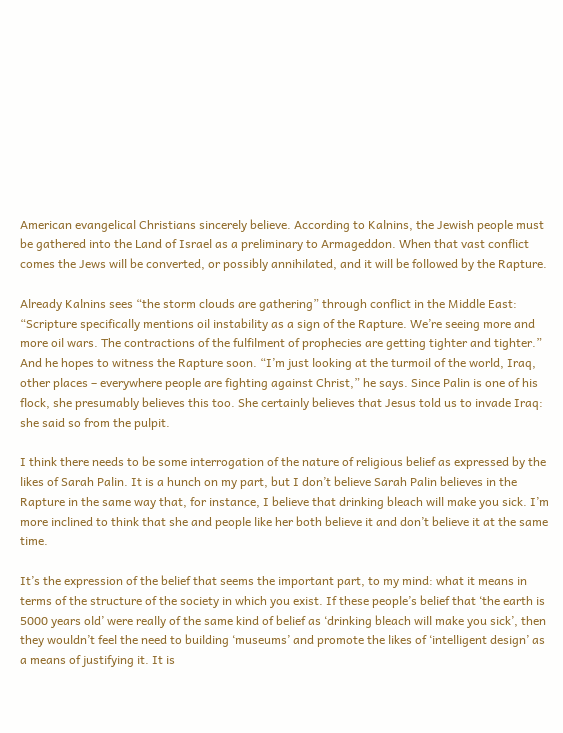American evangelical Christians sincerely believe. According to Kalnins, the Jewish people must be gathered into the Land of Israel as a preliminary to Armageddon. When that vast conflict comes the Jews will be converted, or possibly annihilated, and it will be followed by the Rapture.

Already Kalnins sees “the storm clouds are gathering” through conflict in the Middle East: “Scripture specifically mentions oil instability as a sign of the Rapture. We’re seeing more and more oil wars. The contractions of the fulfilment of prophecies are getting tighter and tighter.” And he hopes to witness the Rapture soon. “I’m just looking at the turmoil of the world, Iraq, other places – everywhere people are fighting against Christ,” he says. Since Palin is one of his flock, she presumably believes this too. She certainly believes that Jesus told us to invade Iraq: she said so from the pulpit.

I think there needs to be some interrogation of the nature of religious belief as expressed by the likes of Sarah Palin. It is a hunch on my part, but I don’t believe Sarah Palin believes in the Rapture in the same way that, for instance, I believe that drinking bleach will make you sick. I’m more inclined to think that she and people like her both believe it and don’t believe it at the same time.

It’s the expression of the belief that seems the important part, to my mind: what it means in terms of the structure of the society in which you exist. If these people’s belief that ‘the earth is 5000 years old’ were really of the same kind of belief as ‘drinking bleach will make you sick’, then they wouldn’t feel the need to building ‘museums’ and promote the likes of ‘intelligent design’ as a means of justifying it. It is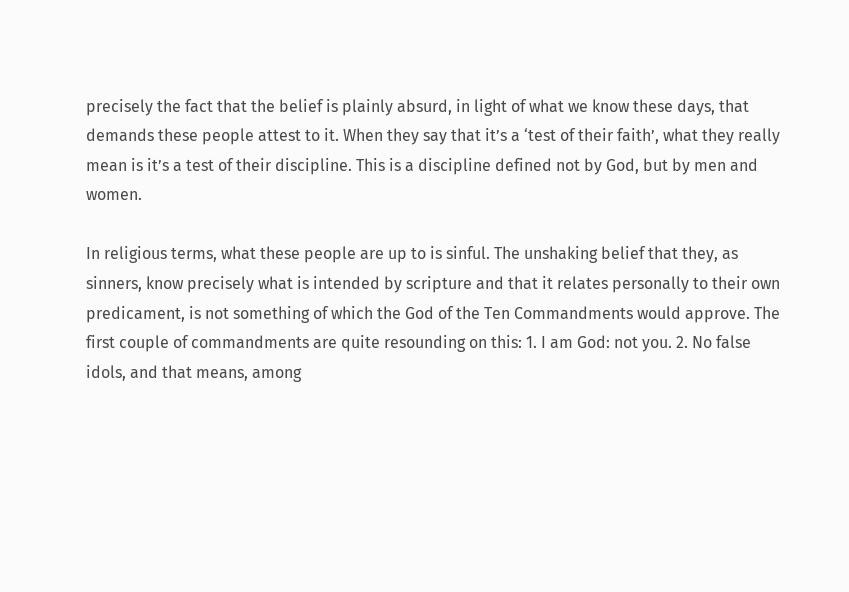precisely the fact that the belief is plainly absurd, in light of what we know these days, that demands these people attest to it. When they say that it’s a ‘test of their faith’, what they really mean is it’s a test of their discipline. This is a discipline defined not by God, but by men and women.

In religious terms, what these people are up to is sinful. The unshaking belief that they, as sinners, know precisely what is intended by scripture and that it relates personally to their own predicament, is not something of which the God of the Ten Commandments would approve. The first couple of commandments are quite resounding on this: 1. I am God: not you. 2. No false idols, and that means, among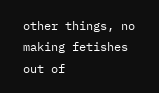other things, no making fetishes out of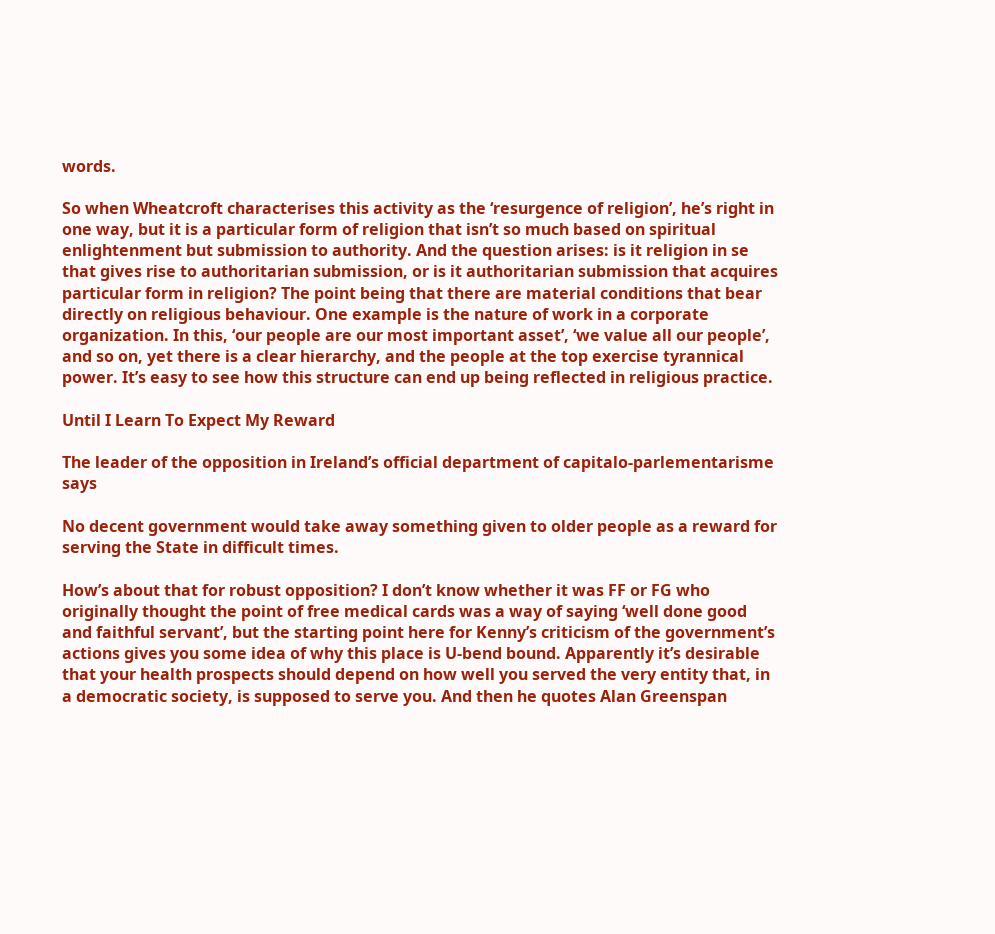words.

So when Wheatcroft characterises this activity as the ‘resurgence of religion’, he’s right in one way, but it is a particular form of religion that isn’t so much based on spiritual enlightenment but submission to authority. And the question arises: is it religion in se that gives rise to authoritarian submission, or is it authoritarian submission that acquires particular form in religion? The point being that there are material conditions that bear directly on religious behaviour. One example is the nature of work in a corporate organization. In this, ‘our people are our most important asset’, ‘we value all our people’, and so on, yet there is a clear hierarchy, and the people at the top exercise tyrannical power. It’s easy to see how this structure can end up being reflected in religious practice.

Until I Learn To Expect My Reward

The leader of the opposition in Ireland’s official department of capitalo-parlementarisme says

No decent government would take away something given to older people as a reward for serving the State in difficult times.

How’s about that for robust opposition? I don’t know whether it was FF or FG who originally thought the point of free medical cards was a way of saying ‘well done good and faithful servant’, but the starting point here for Kenny’s criticism of the government’s actions gives you some idea of why this place is U-bend bound. Apparently it’s desirable that your health prospects should depend on how well you served the very entity that, in a democratic society, is supposed to serve you. And then he quotes Alan Greenspan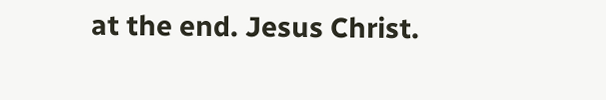at the end. Jesus Christ.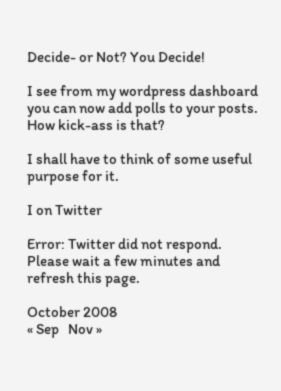Decide- or Not? You Decide!

I see from my wordpress dashboard you can now add polls to your posts. How kick-ass is that?

I shall have to think of some useful purpose for it.

I on Twitter

Error: Twitter did not respond. Please wait a few minutes and refresh this page.

October 2008
« Sep   Nov »